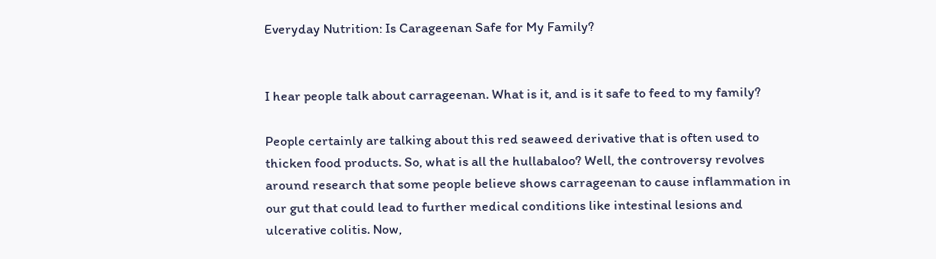Everyday Nutrition: Is Carageenan Safe for My Family?


I hear people talk about carrageenan. What is it, and is it safe to feed to my family?

People certainly are talking about this red seaweed derivative that is often used to thicken food products. So, what is all the hullabaloo? Well, the controversy revolves around research that some people believe shows carrageenan to cause inflammation in our gut that could lead to further medical conditions like intestinal lesions and ulcerative colitis. Now,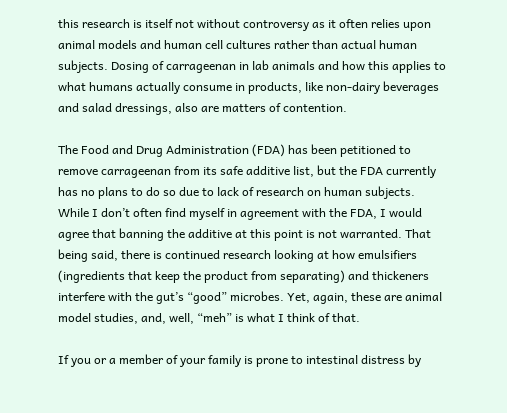this research is itself not without controversy as it often relies upon animal models and human cell cultures rather than actual human subjects. Dosing of carrageenan in lab animals and how this applies to what humans actually consume in products, like non-dairy beverages and salad dressings, also are matters of contention.

The Food and Drug Administration (FDA) has been petitioned to remove carrageenan from its safe additive list, but the FDA currently has no plans to do so due to lack of research on human subjects. While I don’t often find myself in agreement with the FDA, I would agree that banning the additive at this point is not warranted. That being said, there is continued research looking at how emulsifiers (ingredients that keep the product from separating) and thickeners interfere with the gut’s “good” microbes. Yet, again, these are animal model studies, and, well, “meh” is what I think of that.

If you or a member of your family is prone to intestinal distress by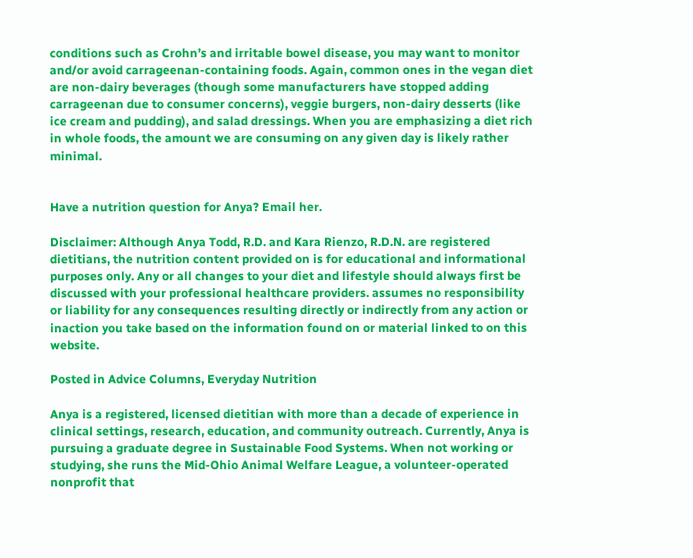conditions such as Crohn’s and irritable bowel disease, you may want to monitor and/or avoid carrageenan-containing foods. Again, common ones in the vegan diet are non-dairy beverages (though some manufacturers have stopped adding carrageenan due to consumer concerns), veggie burgers, non-dairy desserts (like ice cream and pudding), and salad dressings. When you are emphasizing a diet rich in whole foods, the amount we are consuming on any given day is likely rather minimal.


Have a nutrition question for Anya? Email her.

Disclaimer: Although Anya Todd, R.D. and Kara Rienzo, R.D.N. are registered dietitians, the nutrition content provided on is for educational and informational purposes only. Any or all changes to your diet and lifestyle should always first be discussed with your professional healthcare providers. assumes no responsibility or liability for any consequences resulting directly or indirectly from any action or inaction you take based on the information found on or material linked to on this website.

Posted in Advice Columns, Everyday Nutrition

Anya is a registered, licensed dietitian with more than a decade of experience in clinical settings, research, education, and community outreach. Currently, Anya is pursuing a graduate degree in Sustainable Food Systems. When not working or studying, she runs the Mid-Ohio Animal Welfare League, a volunteer-operated nonprofit that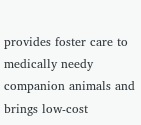provides foster care to medically needy companion animals and brings low-cost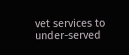vet services to under-served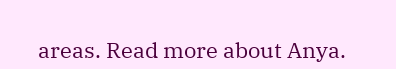areas. Read more about Anya.